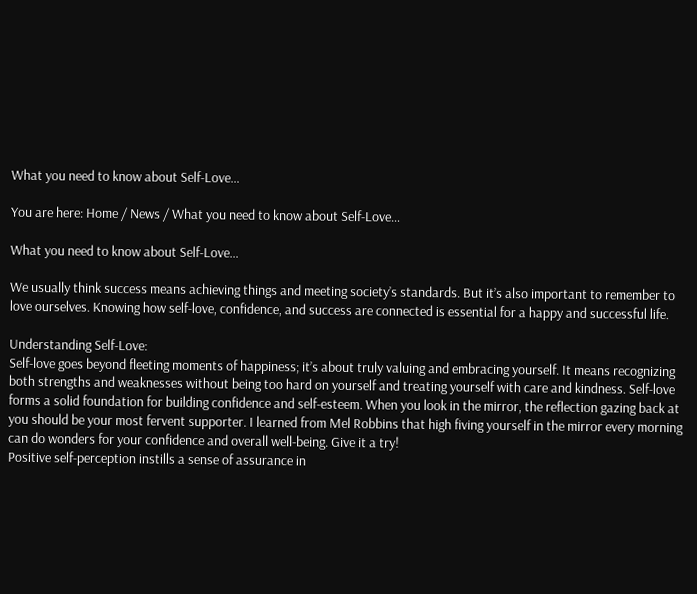What you need to know about Self-Love…

You are here: Home / News / What you need to know about Self-Love…

What you need to know about Self-Love…

We usually think success means achieving things and meeting society’s standards. But it’s also important to remember to love ourselves. Knowing how self-love, confidence, and success are connected is essential for a happy and successful life.

Understanding Self-Love:
Self-love goes beyond fleeting moments of happiness; it’s about truly valuing and embracing yourself. It means recognizing both strengths and weaknesses without being too hard on yourself and treating yourself with care and kindness. Self-love forms a solid foundation for building confidence and self-esteem. When you look in the mirror, the reflection gazing back at you should be your most fervent supporter. I learned from Mel Robbins that high fiving yourself in the mirror every morning can do wonders for your confidence and overall well-being. Give it a try!
Positive self-perception instills a sense of assurance in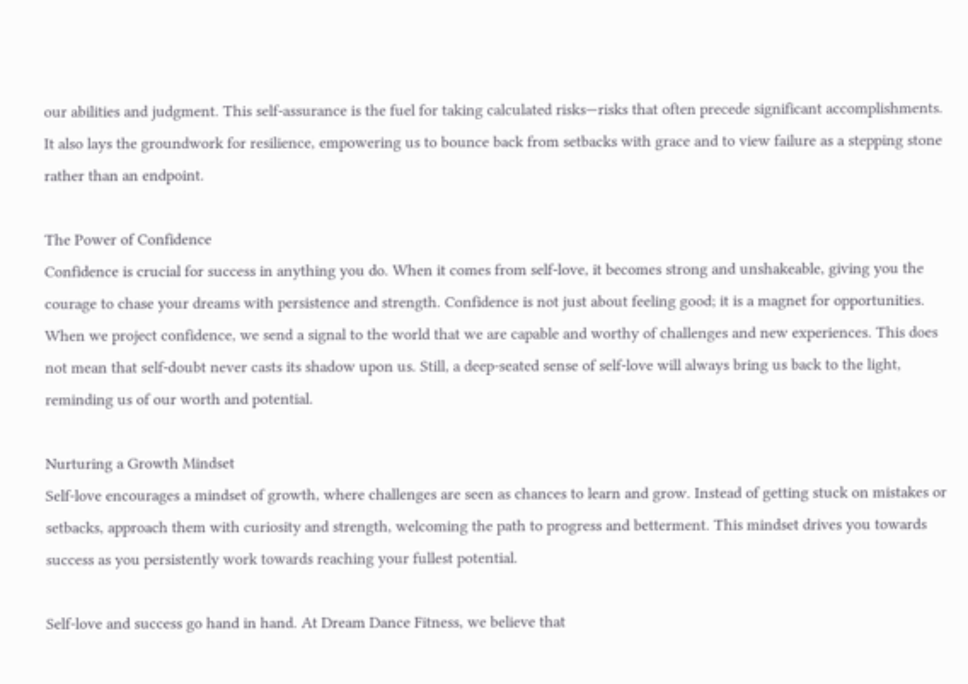our abilities and judgment. This self-assurance is the fuel for taking calculated risks—risks that often precede significant accomplishments. It also lays the groundwork for resilience, empowering us to bounce back from setbacks with grace and to view failure as a stepping stone rather than an endpoint.

The Power of Confidence
Confidence is crucial for success in anything you do. When it comes from self-love, it becomes strong and unshakeable, giving you the courage to chase your dreams with persistence and strength. Confidence is not just about feeling good; it is a magnet for opportunities. When we project confidence, we send a signal to the world that we are capable and worthy of challenges and new experiences. This does not mean that self-doubt never casts its shadow upon us. Still, a deep-seated sense of self-love will always bring us back to the light, reminding us of our worth and potential.

Nurturing a Growth Mindset
Self-love encourages a mindset of growth, where challenges are seen as chances to learn and grow. Instead of getting stuck on mistakes or setbacks, approach them with curiosity and strength, welcoming the path to progress and betterment. This mindset drives you towards success as you persistently work towards reaching your fullest potential.

Self-love and success go hand in hand. At Dream Dance Fitness, we believe that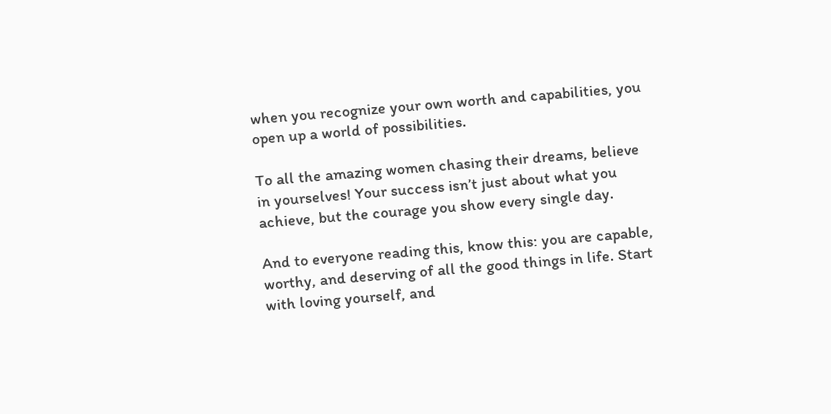when you recognize your own worth and capabilities, you open up a world of possibilities.

To all the amazing women chasing their dreams, believe in yourselves! Your success isn’t just about what you achieve, but the courage you show every single day.

And to everyone reading this, know this: you are capable, worthy, and deserving of all the good things in life. Start with loving yourself, and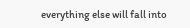everything else will fall into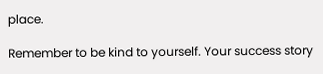place.

Remember to be kind to yourself. Your success story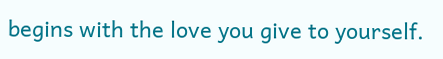begins with the love you give to yourself.